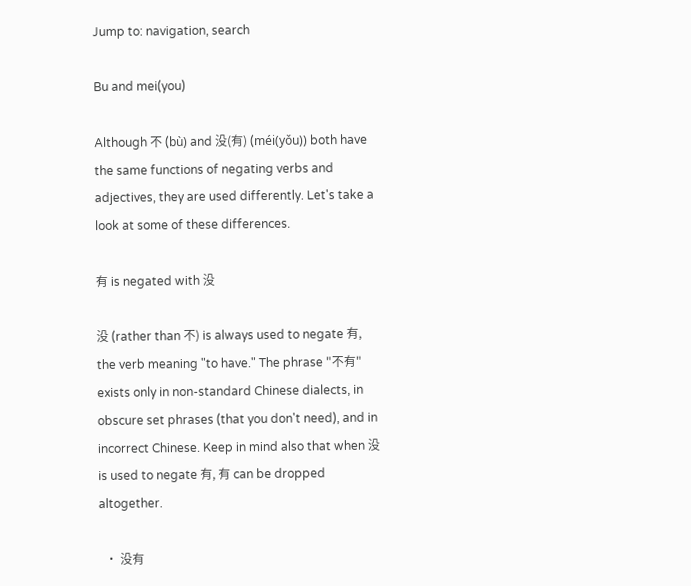Jump to: navigation, search

Bu and mei(you)

Although 不 (bù) and 没(有) (méi(yǒu)) both have the same functions of negating verbs and adjectives, they are used differently. Let's take a look at some of these differences.

有 is negated with 没

没 (rather than 不) is always used to negate 有, the verb meaning "to have." The phrase "不有" exists only in non-standard Chinese dialects, in obscure set phrases (that you don't need), and in incorrect Chinese. Keep in mind also that when 没 is used to negate 有, 有 can be dropped altogether.

  • 没有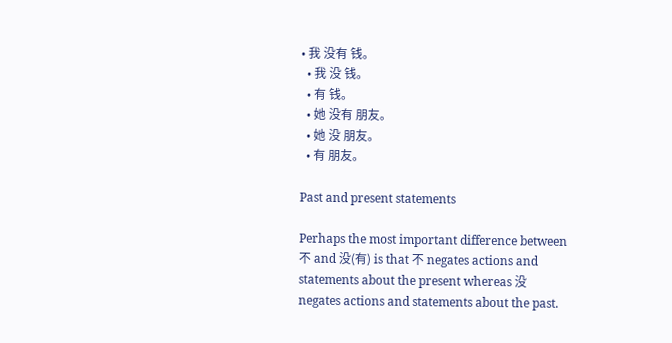• 我 没有 钱。
  • 我 没 钱。
  • 有 钱。
  • 她 没有 朋友。
  • 她 没 朋友。
  • 有 朋友。

Past and present statements

Perhaps the most important difference between 不 and 没(有) is that 不 negates actions and statements about the present whereas 没 negates actions and statements about the past.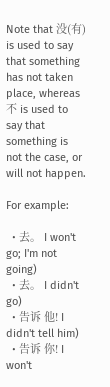Note that 没(有) is used to say that something has not taken place, whereas 不 is used to say that something is not the case, or will not happen.

For example:

  • 去。 I won't go; I'm not going)
  • 去。 I didn't go)
  • 告诉 他! I didn't tell him)
  • 告诉 你! I won't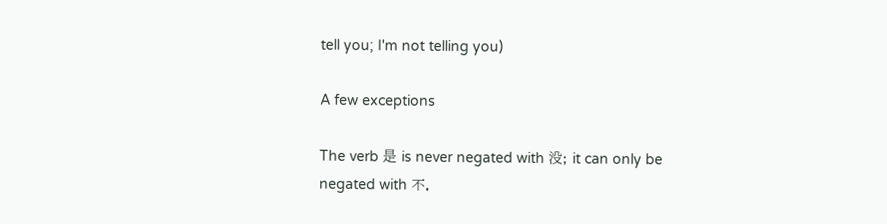tell you; I'm not telling you)

A few exceptions

The verb 是 is never negated with 没; it can only be negated with 不.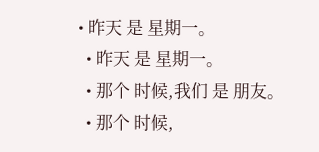• 昨天 是 星期一。
  • 昨天 是 星期一。
  • 那个 时候,我们 是 朋友。
  • 那个 时候,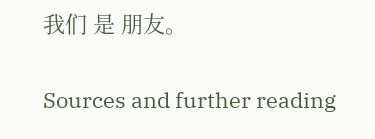我们 是 朋友。

Sources and further reading